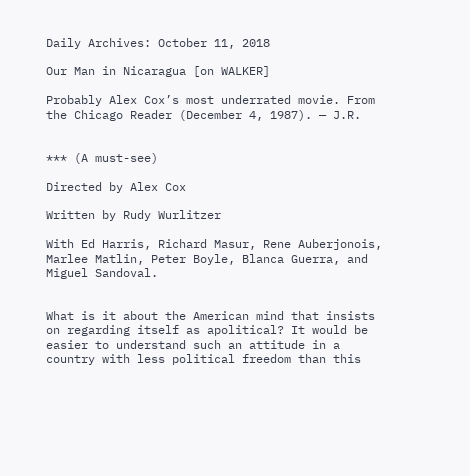Daily Archives: October 11, 2018

Our Man in Nicaragua [on WALKER]

Probably Alex Cox’s most underrated movie. From the Chicago Reader (December 4, 1987). — J.R.


*** (A must-see)

Directed by Alex Cox

Written by Rudy Wurlitzer

With Ed Harris, Richard Masur, Rene Auberjonois, Marlee Matlin, Peter Boyle, Blanca Guerra, and Miguel Sandoval.


What is it about the American mind that insists on regarding itself as apolitical? It would be easier to understand such an attitude in a country with less political freedom than this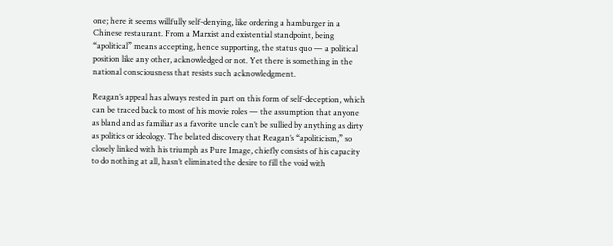one; here it seems willfully self-denying, like ordering a hamburger in a Chinese restaurant. From a Marxist and existential standpoint, being “apolitical” means accepting, hence supporting, the status quo — a political position like any other, acknowledged or not. Yet there is something in the national consciousness that resists such acknowledgment.

Reagan’s appeal has always rested in part on this form of self-deception, which can be traced back to most of his movie roles — the assumption that anyone as bland and as familiar as a favorite uncle can’t be sullied by anything as dirty as politics or ideology. The belated discovery that Reagan’s “apoliticism,” so closely linked with his triumph as Pure Image, chiefly consists of his capacity to do nothing at all, hasn’t eliminated the desire to fill the void with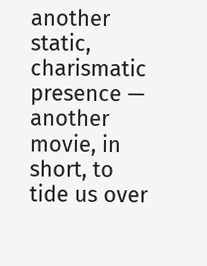another static, charismatic presence — another movie, in short, to tide us over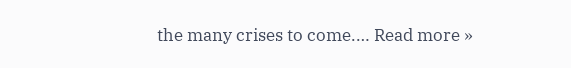the many crises to come.… Read more »